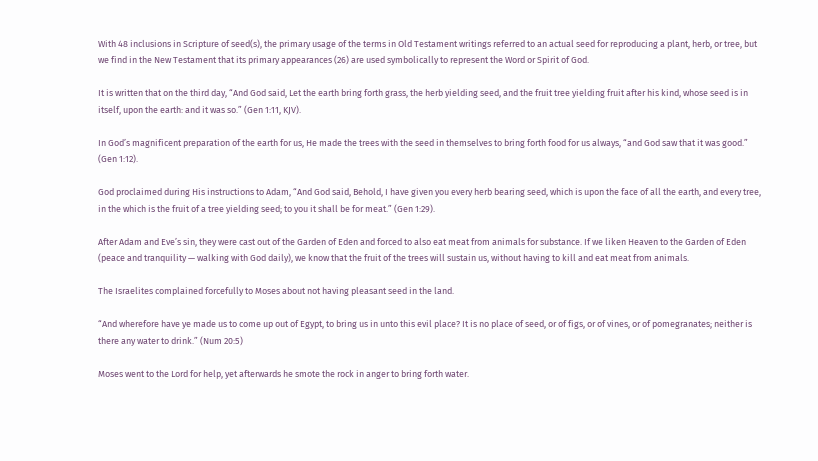With 48 inclusions in Scripture of seed(s), the primary usage of the terms in Old Testament writings referred to an actual seed for reproducing a plant, herb, or tree, but we find in the New Testament that its primary appearances (26) are used symbolically to represent the Word or Spirit of God.

It is written that on the third day, “And God said, Let the earth bring forth grass, the herb yielding seed, and the fruit tree yielding fruit after his kind, whose seed is in itself, upon the earth: and it was so.” (Gen 1:11, KJV).

In God’s magnificent preparation of the earth for us, He made the trees with the seed in themselves to bring forth food for us always, “and God saw that it was good.” (Gen 1:12).

God proclaimed during His instructions to Adam, “And God said, Behold, I have given you every herb bearing seed, which is upon the face of all the earth, and every tree, in the which is the fruit of a tree yielding seed; to you it shall be for meat.” (Gen 1:29).

After Adam and Eve’s sin, they were cast out of the Garden of Eden and forced to also eat meat from animals for substance. If we liken Heaven to the Garden of Eden (peace and tranquility — walking with God daily), we know that the fruit of the trees will sustain us, without having to kill and eat meat from animals.

The Israelites complained forcefully to Moses about not having pleasant seed in the land.

“And wherefore have ye made us to come up out of Egypt, to bring us in unto this evil place? It is no place of seed, or of figs, or of vines, or of pomegranates; neither is there any water to drink.” (Num 20:5)

Moses went to the Lord for help, yet afterwards he smote the rock in anger to bring forth water.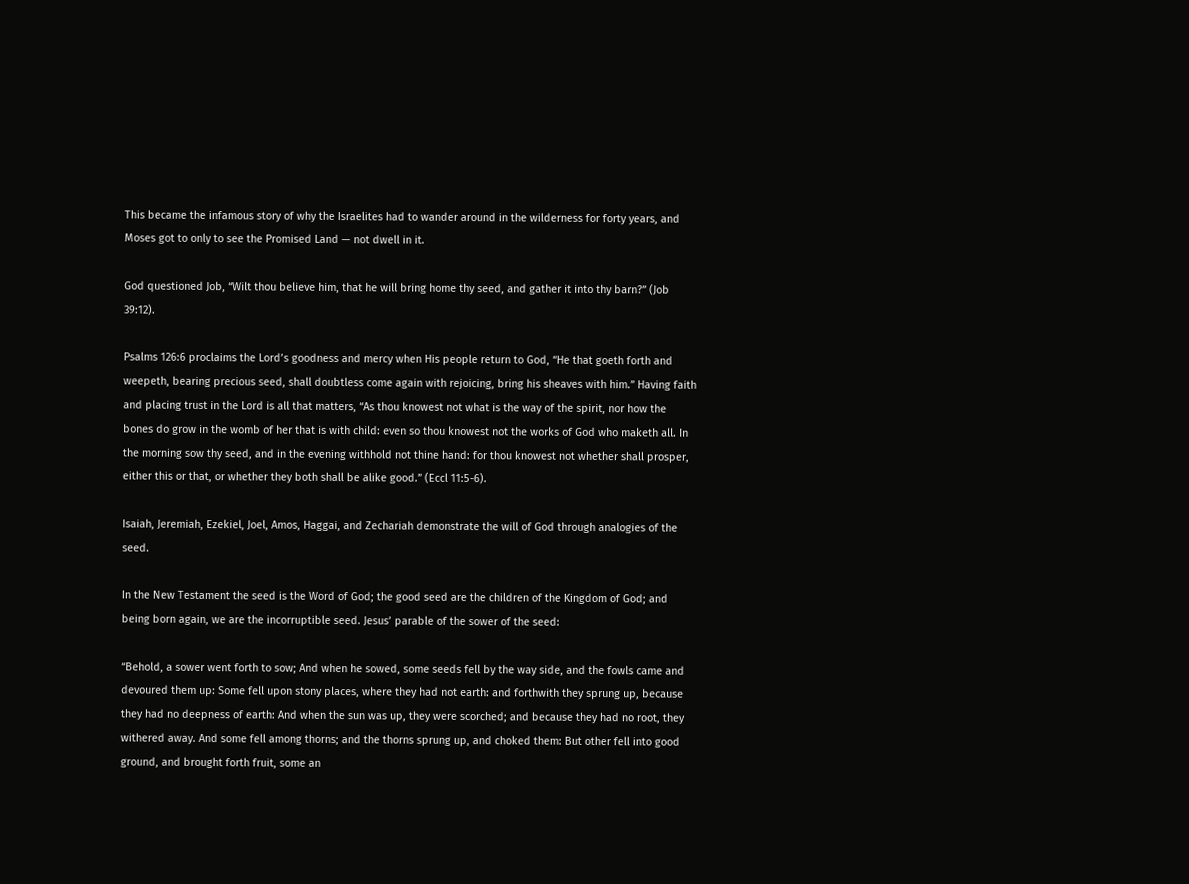This became the infamous story of why the Israelites had to wander around in the wilderness for forty years, and Moses got to only to see the Promised Land — not dwell in it.

God questioned Job, “Wilt thou believe him, that he will bring home thy seed, and gather it into thy barn?” (Job 39:12).

Psalms 126:6 proclaims the Lord’s goodness and mercy when His people return to God, “He that goeth forth and weepeth, bearing precious seed, shall doubtless come again with rejoicing, bring his sheaves with him.” Having faith and placing trust in the Lord is all that matters, “As thou knowest not what is the way of the spirit, nor how the bones do grow in the womb of her that is with child: even so thou knowest not the works of God who maketh all. In the morning sow thy seed, and in the evening withhold not thine hand: for thou knowest not whether shall prosper, either this or that, or whether they both shall be alike good.” (Eccl 11:5-6).

Isaiah, Jeremiah, Ezekiel, Joel, Amos, Haggai, and Zechariah demonstrate the will of God through analogies of the seed.

In the New Testament the seed is the Word of God; the good seed are the children of the Kingdom of God; and being born again, we are the incorruptible seed. Jesus’ parable of the sower of the seed:

“Behold, a sower went forth to sow; And when he sowed, some seeds fell by the way side, and the fowls came and devoured them up: Some fell upon stony places, where they had not earth: and forthwith they sprung up, because they had no deepness of earth: And when the sun was up, they were scorched; and because they had no root, they withered away. And some fell among thorns; and the thorns sprung up, and choked them: But other fell into good ground, and brought forth fruit, some an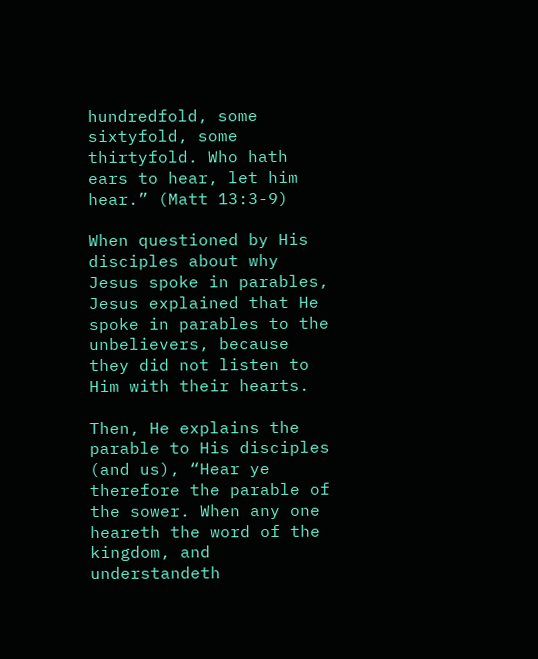hundredfold, some sixtyfold, some thirtyfold. Who hath ears to hear, let him hear.” (Matt 13:3-9)

When questioned by His disciples about why Jesus spoke in parables, Jesus explained that He spoke in parables to the unbelievers, because they did not listen to Him with their hearts.

Then, He explains the parable to His disciples (and us), “Hear ye therefore the parable of the sower. When any one heareth the word of the kingdom, and understandeth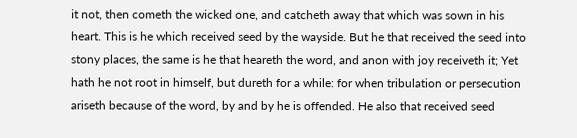it not, then cometh the wicked one, and catcheth away that which was sown in his heart. This is he which received seed by the wayside. But he that received the seed into stony places, the same is he that heareth the word, and anon with joy receiveth it; Yet hath he not root in himself, but dureth for a while: for when tribulation or persecution ariseth because of the word, by and by he is offended. He also that received seed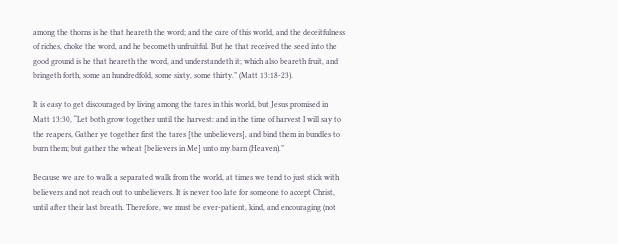among the thorns is he that heareth the word; and the care of this world, and the deceitfulness of riches, choke the word, and he becometh unfruitful. But he that received the seed into the good ground is he that heareth the word, and understandeth it; which also beareth fruit, and bringeth forth, some an hundredfold, some sixty, some thirty.” (Matt 13:18-23).

It is easy to get discouraged by living among the tares in this world, but Jesus promised in Matt 13:30, “Let both grow together until the harvest: and in the time of harvest I will say to the reapers, Gather ye together first the tares [the unbelievers], and bind them in bundles to burn them; but gather the wheat [believers in Me] unto my barn (Heaven).”

Because we are to walk a separated walk from the world, at times we tend to just stick with believers and not reach out to unbelievers. It is never too late for someone to accept Christ, until after their last breath. Therefore, we must be ever-patient, kind, and encouraging (not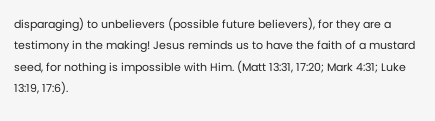disparaging) to unbelievers (possible future believers), for they are a testimony in the making! Jesus reminds us to have the faith of a mustard seed, for nothing is impossible with Him. (Matt 13:31, 17:20; Mark 4:31; Luke 13:19, 17:6).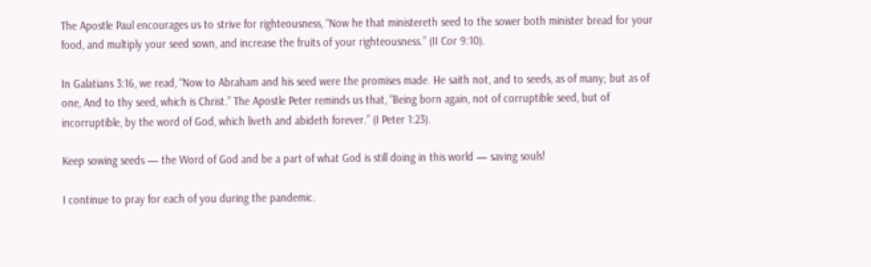The Apostle Paul encourages us to strive for righteousness, “Now he that ministereth seed to the sower both minister bread for your food, and multiply your seed sown, and increase the fruits of your righteousness.” (II Cor 9:10).

In Galatians 3:16, we read, “Now to Abraham and his seed were the promises made. He saith not, and to seeds, as of many; but as of one, And to thy seed, which is Christ.” The Apostle Peter reminds us that, “Being born again, not of corruptible seed, but of incorruptible, by the word of God, which liveth and abideth forever.” (I Peter 1:23).

Keep sowing seeds — the Word of God and be a part of what God is still doing in this world — saving souls!

I continue to pray for each of you during the pandemic.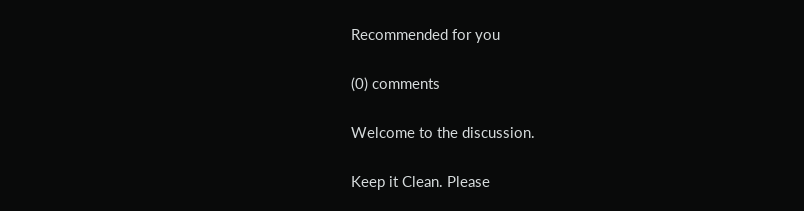Recommended for you

(0) comments

Welcome to the discussion.

Keep it Clean. Please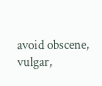avoid obscene, vulgar,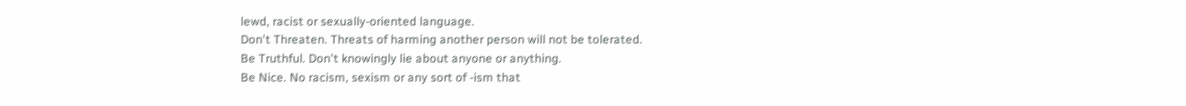lewd, racist or sexually-oriented language.
Don't Threaten. Threats of harming another person will not be tolerated.
Be Truthful. Don't knowingly lie about anyone or anything.
Be Nice. No racism, sexism or any sort of -ism that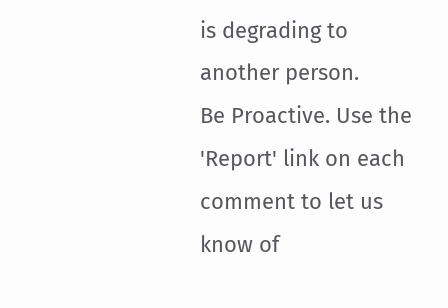is degrading to another person.
Be Proactive. Use the 'Report' link on each comment to let us know of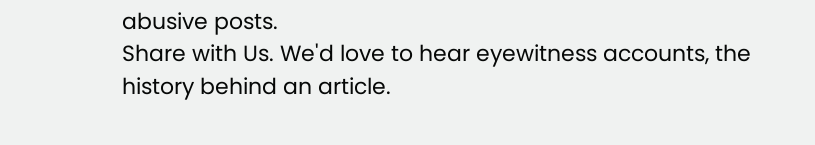abusive posts.
Share with Us. We'd love to hear eyewitness accounts, the history behind an article.